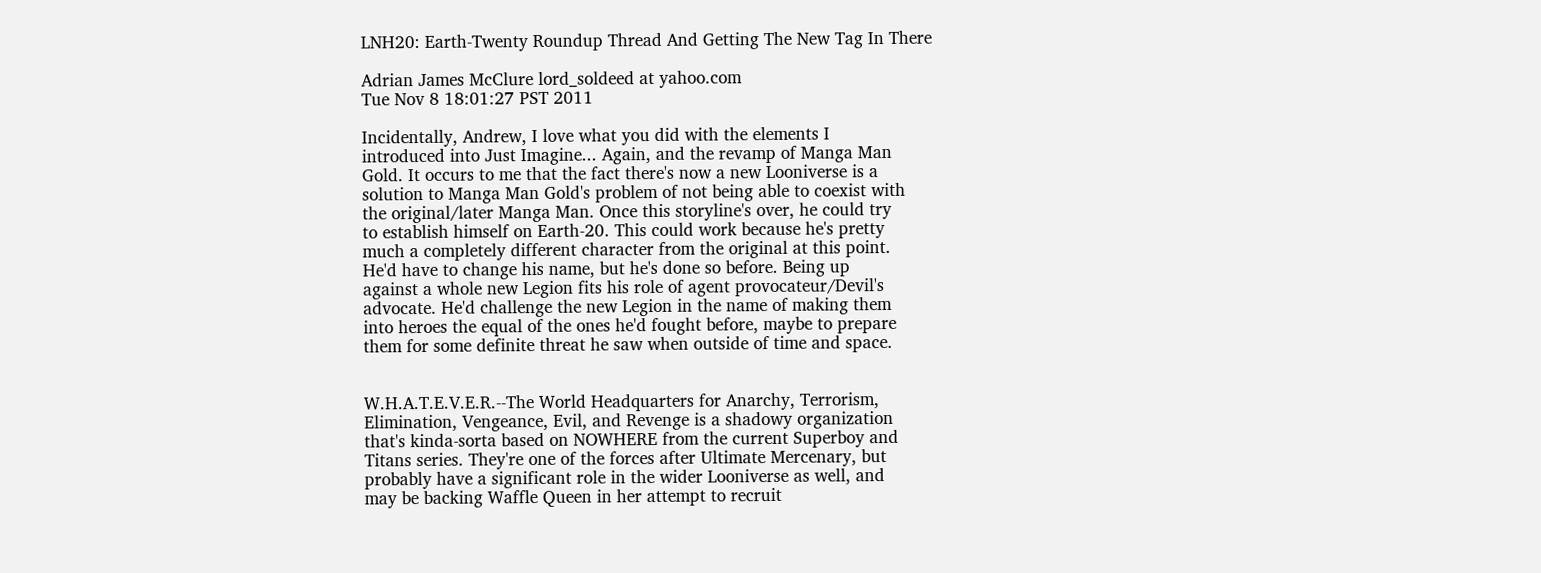LNH20: Earth-Twenty Roundup Thread And Getting The New Tag In There

Adrian James McClure lord_soldeed at yahoo.com
Tue Nov 8 18:01:27 PST 2011

Incidentally, Andrew, I love what you did with the elements I
introduced into Just Imagine... Again, and the revamp of Manga Man
Gold. It occurs to me that the fact there's now a new Looniverse is a
solution to Manga Man Gold's problem of not being able to coexist with
the original/later Manga Man. Once this storyline's over, he could try
to establish himself on Earth-20. This could work because he's pretty
much a completely different character from the original at this point.
He'd have to change his name, but he's done so before. Being up
against a whole new Legion fits his role of agent provocateur/Devil's
advocate. He'd challenge the new Legion in the name of making them
into heroes the equal of the ones he'd fought before, maybe to prepare
them for some definite threat he saw when outside of time and space.


W.H.A.T.E.V.E.R.--The World Headquarters for Anarchy, Terrorism,
Elimination, Vengeance, Evil, and Revenge is a shadowy organization
that's kinda-sorta based on NOWHERE from the current Superboy and
Titans series. They're one of the forces after Ultimate Mercenary, but
probably have a significant role in the wider Looniverse as well, and
may be backing Waffle Queen in her attempt to recruit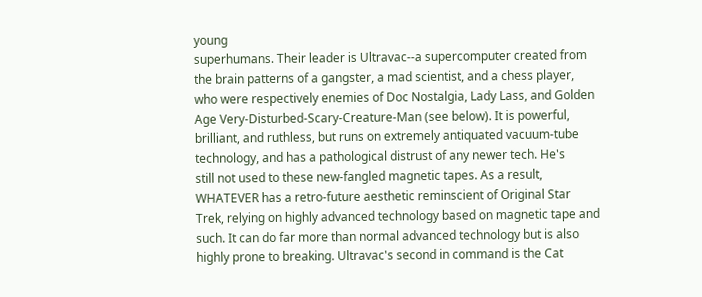young
superhumans. Their leader is Ultravac--a supercomputer created from
the brain patterns of a gangster, a mad scientist, and a chess player,
who were respectively enemies of Doc Nostalgia, Lady Lass, and Golden
Age Very-Disturbed-Scary-Creature-Man (see below). It is powerful,
brilliant, and ruthless, but runs on extremely antiquated vacuum-tube
technology, and has a pathological distrust of any newer tech. He's
still not used to these new-fangled magnetic tapes. As a result,
WHATEVER has a retro-future aesthetic reminscient of Original Star
Trek, relying on highly advanced technology based on magnetic tape and
such. It can do far more than normal advanced technology but is also
highly prone to breaking. Ultravac's second in command is the Cat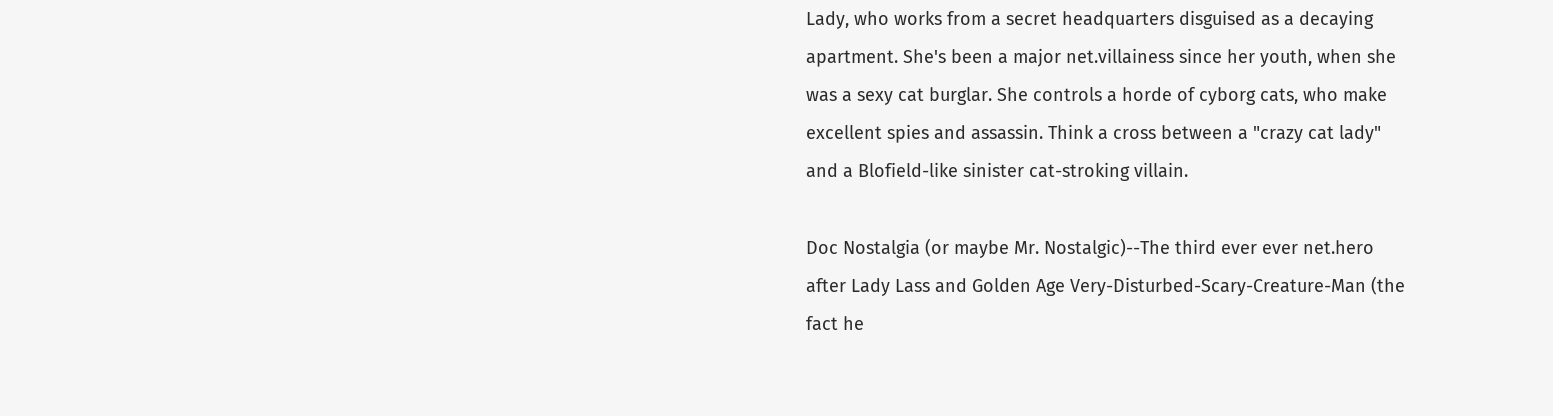Lady, who works from a secret headquarters disguised as a decaying
apartment. She's been a major net.villainess since her youth, when she
was a sexy cat burglar. She controls a horde of cyborg cats, who make
excellent spies and assassin. Think a cross between a "crazy cat lady"
and a Blofield-like sinister cat-stroking villain.

Doc Nostalgia (or maybe Mr. Nostalgic)--The third ever ever net.hero
after Lady Lass and Golden Age Very-Disturbed-Scary-Creature-Man (the
fact he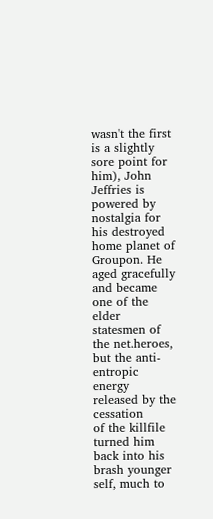wasn't the first is a slightly sore point for him), John
Jeffries is powered by nostalgia for his destroyed home planet of
Groupon. He aged gracefully and became one of the elder statesmen of
the net.heroes, but the anti-entropic energy released by the cessation
of the killfile turned him back into his brash younger self, much to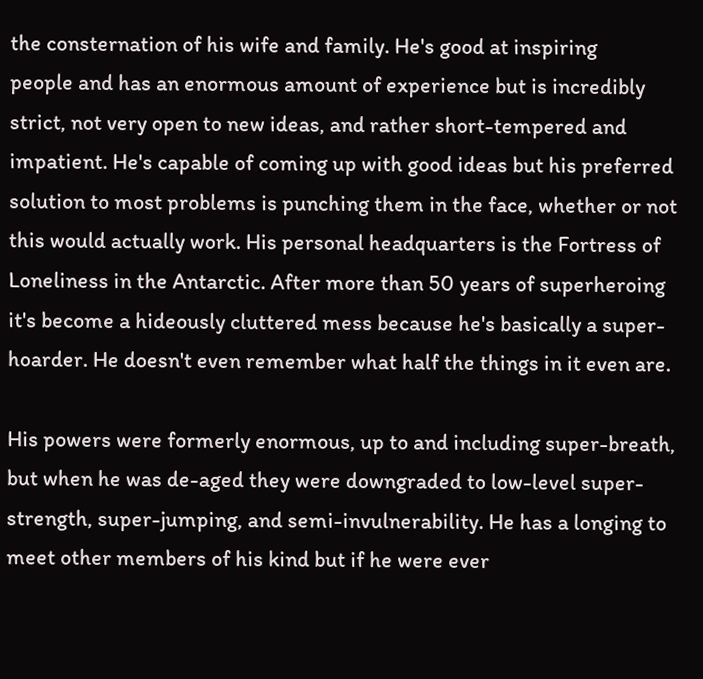the consternation of his wife and family. He's good at inspiring
people and has an enormous amount of experience but is incredibly
strict, not very open to new ideas, and rather short-tempered and
impatient. He's capable of coming up with good ideas but his preferred
solution to most problems is punching them in the face, whether or not
this would actually work. His personal headquarters is the Fortress of
Loneliness in the Antarctic. After more than 50 years of superheroing
it's become a hideously cluttered mess because he's basically a super-
hoarder. He doesn't even remember what half the things in it even are.

His powers were formerly enormous, up to and including super-breath,
but when he was de-aged they were downgraded to low-level super-
strength, super-jumping, and semi-invulnerability. He has a longing to
meet other members of his kind but if he were ever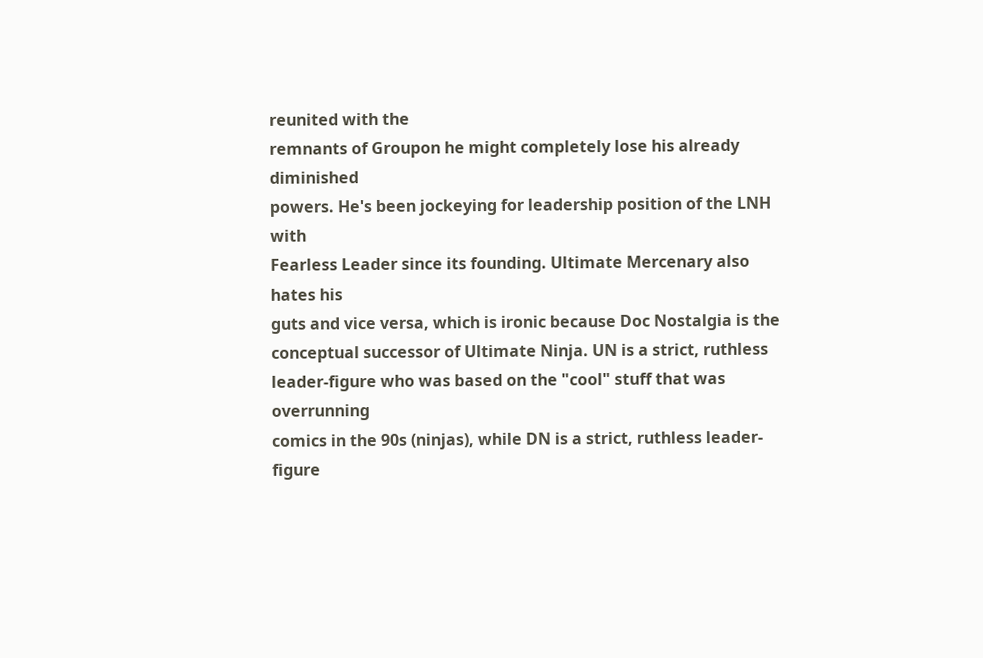reunited with the
remnants of Groupon he might completely lose his already diminished
powers. He's been jockeying for leadership position of the LNH with
Fearless Leader since its founding. Ultimate Mercenary also hates his
guts and vice versa, which is ironic because Doc Nostalgia is the
conceptual successor of Ultimate Ninja. UN is a strict, ruthless
leader-figure who was based on the "cool" stuff that was overrunning
comics in the 90s (ninjas), while DN is a strict, ruthless leader-
figure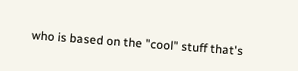who is based on the "cool" stuff that's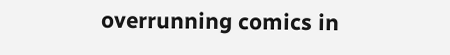overrunning comics in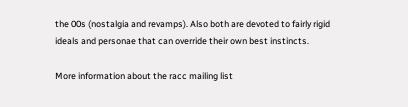the 00s (nostalgia and revamps). Also both are devoted to fairly rigid
ideals and personae that can override their own best instincts.

More information about the racc mailing list